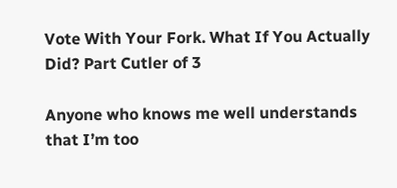Vote With Your Fork. What If You Actually Did? Part Cutler of 3

Anyone who knows me well understands that I’m too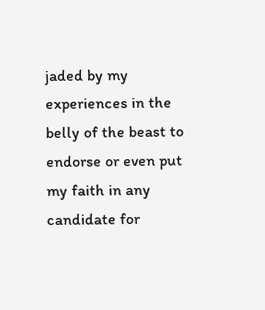jaded by my experiences in the belly of the beast to endorse or even put my faith in any candidate for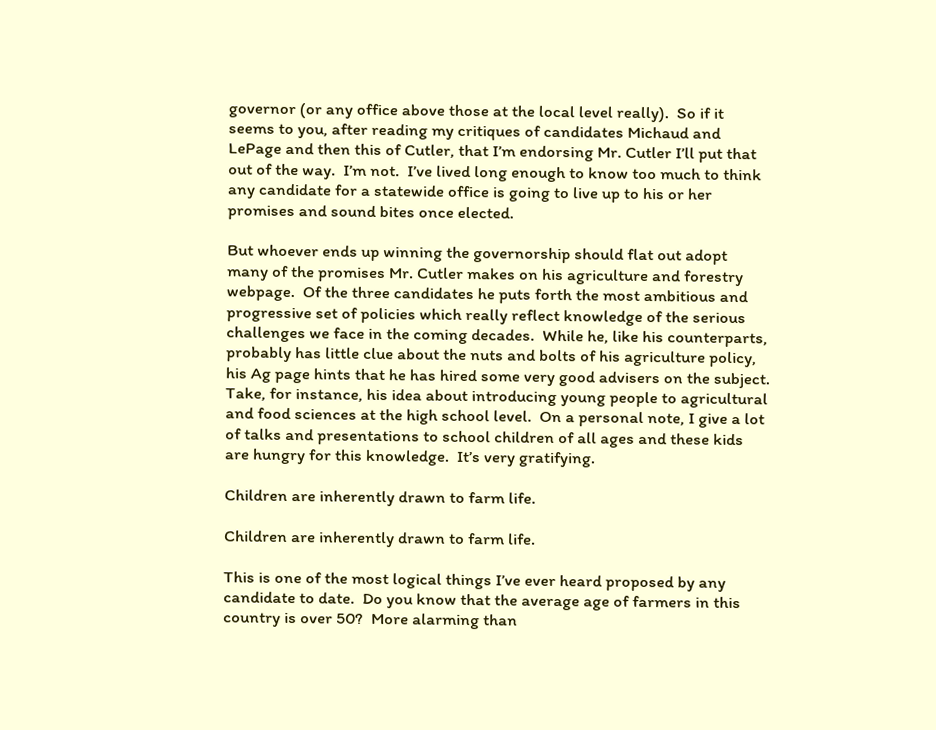governor (or any office above those at the local level really).  So if it seems to you, after reading my critiques of candidates Michaud and LePage and then this of Cutler, that I’m endorsing Mr. Cutler I’ll put that out of the way.  I’m not.  I’ve lived long enough to know too much to think any candidate for a statewide office is going to live up to his or her promises and sound bites once elected.

But whoever ends up winning the governorship should flat out adopt many of the promises Mr. Cutler makes on his agriculture and forestry webpage.  Of the three candidates he puts forth the most ambitious and progressive set of policies which really reflect knowledge of the serious challenges we face in the coming decades.  While he, like his counterparts, probably has little clue about the nuts and bolts of his agriculture policy, his Ag page hints that he has hired some very good advisers on the subject.  Take, for instance, his idea about introducing young people to agricultural and food sciences at the high school level.  On a personal note, I give a lot of talks and presentations to school children of all ages and these kids are hungry for this knowledge.  It’s very gratifying.

Children are inherently drawn to farm life.

Children are inherently drawn to farm life.

This is one of the most logical things I’ve ever heard proposed by any candidate to date.  Do you know that the average age of farmers in this country is over 50?  More alarming than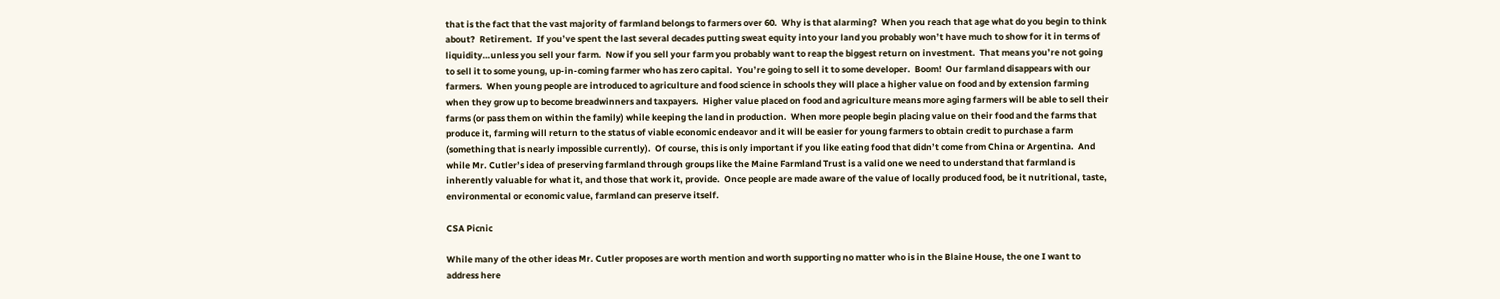that is the fact that the vast majority of farmland belongs to farmers over 60.  Why is that alarming?  When you reach that age what do you begin to think about?  Retirement.  If you’ve spent the last several decades putting sweat equity into your land you probably won’t have much to show for it in terms of liquidity…unless you sell your farm.  Now if you sell your farm you probably want to reap the biggest return on investment.  That means you’re not going to sell it to some young, up-in-coming farmer who has zero capital.  You’re going to sell it to some developer.  Boom!  Our farmland disappears with our farmers.  When young people are introduced to agriculture and food science in schools they will place a higher value on food and by extension farming when they grow up to become breadwinners and taxpayers.  Higher value placed on food and agriculture means more aging farmers will be able to sell their farms (or pass them on within the family) while keeping the land in production.  When more people begin placing value on their food and the farms that produce it, farming will return to the status of viable economic endeavor and it will be easier for young farmers to obtain credit to purchase a farm (something that is nearly impossible currently).  Of course, this is only important if you like eating food that didn’t come from China or Argentina.  And while Mr. Cutler’s idea of preserving farmland through groups like the Maine Farmland Trust is a valid one we need to understand that farmland is inherently valuable for what it, and those that work it, provide.  Once people are made aware of the value of locally produced food, be it nutritional, taste, environmental or economic value, farmland can preserve itself.

CSA Picnic

While many of the other ideas Mr. Cutler proposes are worth mention and worth supporting no matter who is in the Blaine House, the one I want to address here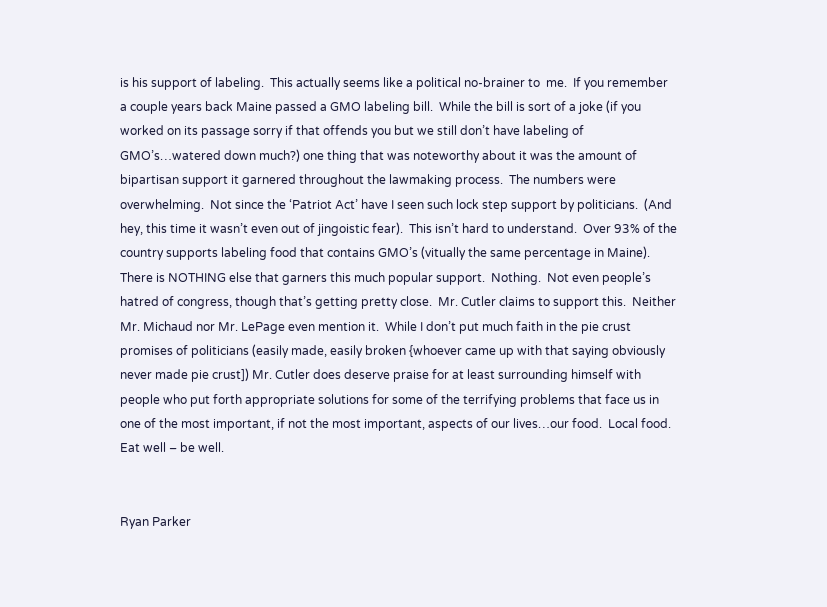is his support of labeling.  This actually seems like a political no-brainer to  me.  If you remember a couple years back Maine passed a GMO labeling bill.  While the bill is sort of a joke (if you worked on its passage sorry if that offends you but we still don’t have labeling of GMO’s…watered down much?) one thing that was noteworthy about it was the amount of bipartisan support it garnered throughout the lawmaking process.  The numbers were overwhelming.  Not since the ‘Patriot Act’ have I seen such lock step support by politicians.  (And hey, this time it wasn’t even out of jingoistic fear).  This isn’t hard to understand.  Over 93% of the country supports labeling food that contains GMO’s (vitually the same percentage in Maine).  There is NOTHING else that garners this much popular support.  Nothing.  Not even people’s hatred of congress, though that’s getting pretty close.  Mr. Cutler claims to support this.  Neither Mr. Michaud nor Mr. LePage even mention it.  While I don’t put much faith in the pie crust promises of politicians (easily made, easily broken {whoever came up with that saying obviously never made pie crust]) Mr. Cutler does deserve praise for at least surrounding himself with people who put forth appropriate solutions for some of the terrifying problems that face us in one of the most important, if not the most important, aspects of our lives…our food.  Local food.  Eat well – be well.


Ryan Parker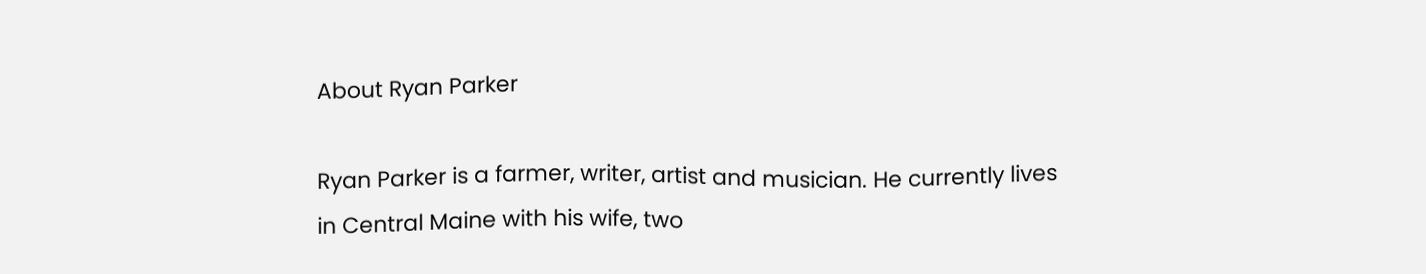About Ryan Parker

Ryan Parker is a farmer, writer, artist and musician. He currently lives in Central Maine with his wife, two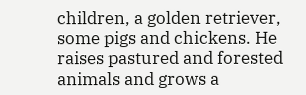children, a golden retriever, some pigs and chickens. He raises pastured and forested animals and grows a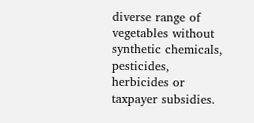diverse range of vegetables without synthetic chemicals, pesticides, herbicides or taxpayer subsidies.